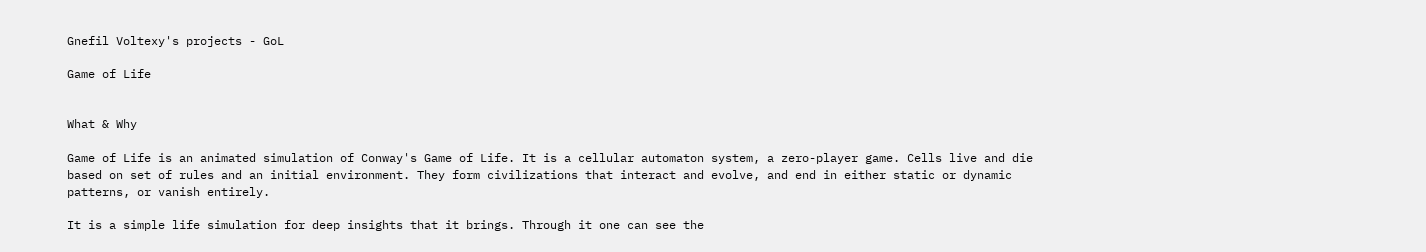Gnefil Voltexy's projects - GoL

Game of Life


What & Why

Game of Life is an animated simulation of Conway's Game of Life. It is a cellular automaton system, a zero-player game. Cells live and die based on set of rules and an initial environment. They form civilizations that interact and evolve, and end in either static or dynamic patterns, or vanish entirely.

It is a simple life simulation for deep insights that it brings. Through it one can see the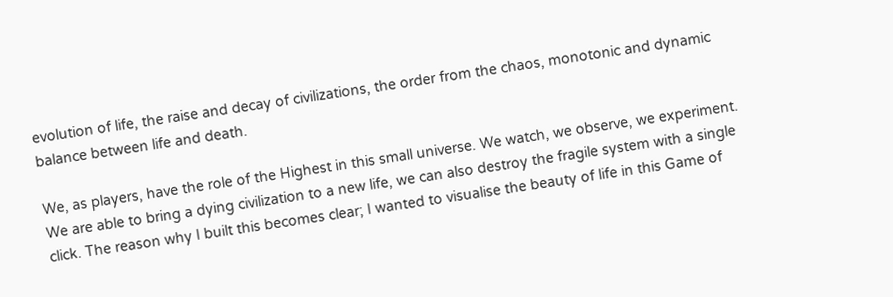evolution of life, the raise and decay of civilizations, the order from the chaos, monotonic and dynamic balance between life and death.

We, as players, have the role of the Highest in this small universe. We watch, we observe, we experiment. We are able to bring a dying civilization to a new life, we can also destroy the fragile system with a single click. The reason why I built this becomes clear; I wanted to visualise the beauty of life in this Game of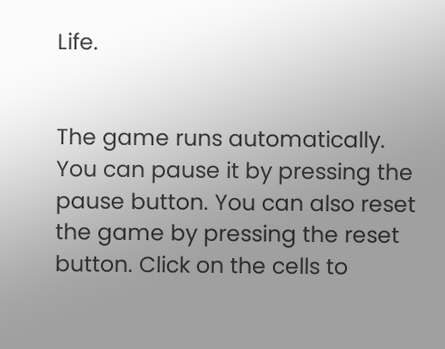Life.


The game runs automatically. You can pause it by pressing the pause button. You can also reset the game by pressing the reset button. Click on the cells to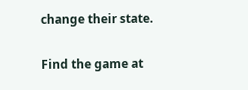change their state.


Find the game at